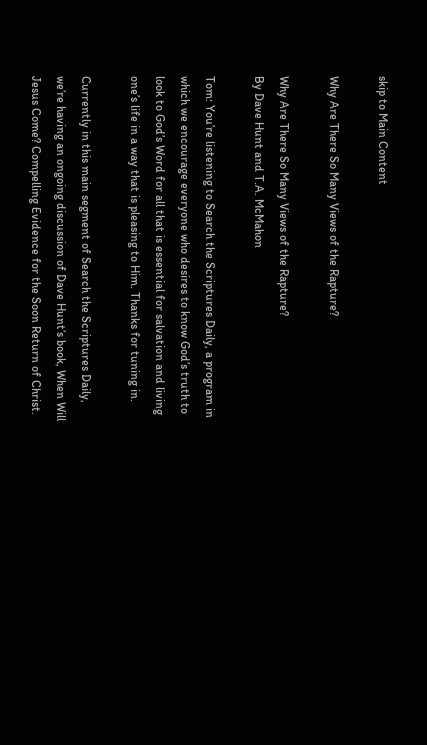skip to Main Content

Why Are There So Many Views of the Rapture?

Why Are There So Many Views of the Rapture?
By Dave Hunt and T.A. McMahon

Tom: You’re listening to Search the Scriptures Daily, a program in which we encourage everyone who desires to know God’s truth to look to God’s Word for all that is essential for salvation and living one’s life in a way that is pleasing to Him. Thanks for tuning in.

Currently in this main segment of Search the Scriptures Daily, we’re having an ongoing discussion of Dave Hunt’s book, When Will Jesus Come? Compelling Evidence for the Soon Return of Christ.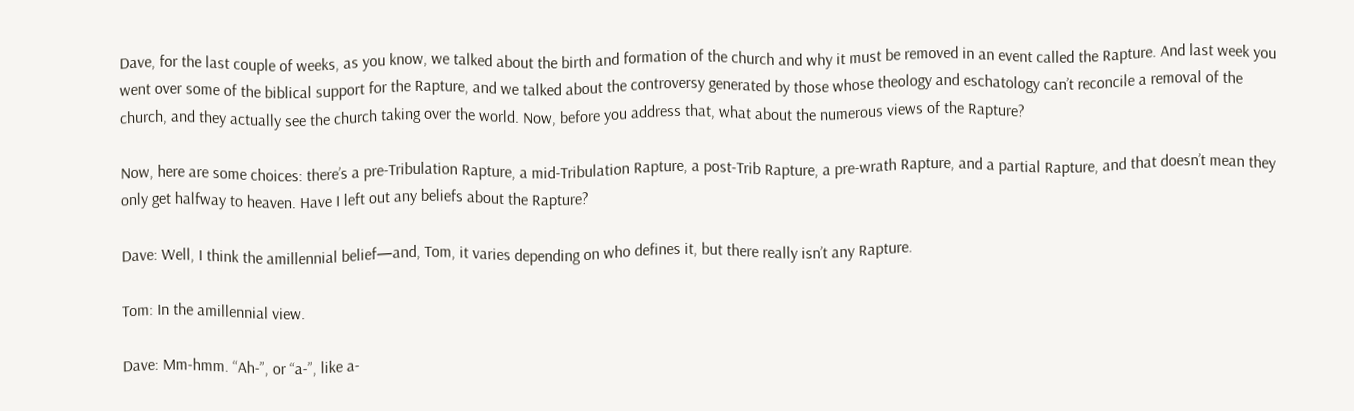Dave, for the last couple of weeks, as you know, we talked about the birth and formation of the church and why it must be removed in an event called the Rapture. And last week you went over some of the biblical support for the Rapture, and we talked about the controversy generated by those whose theology and eschatology can’t reconcile a removal of the church, and they actually see the church taking over the world. Now, before you address that, what about the numerous views of the Rapture?

Now, here are some choices: there’s a pre-Tribulation Rapture, a mid-Tribulation Rapture, a post-Trib Rapture, a pre-wrath Rapture, and a partial Rapture, and that doesn’t mean they only get halfway to heaven. Have I left out any beliefs about the Rapture?

Dave: Well, I think the amillennial belief—and, Tom, it varies depending on who defines it, but there really isn’t any Rapture.

Tom: In the amillennial view.

Dave: Mm-hmm. “Ah-”, or “a-”, like a-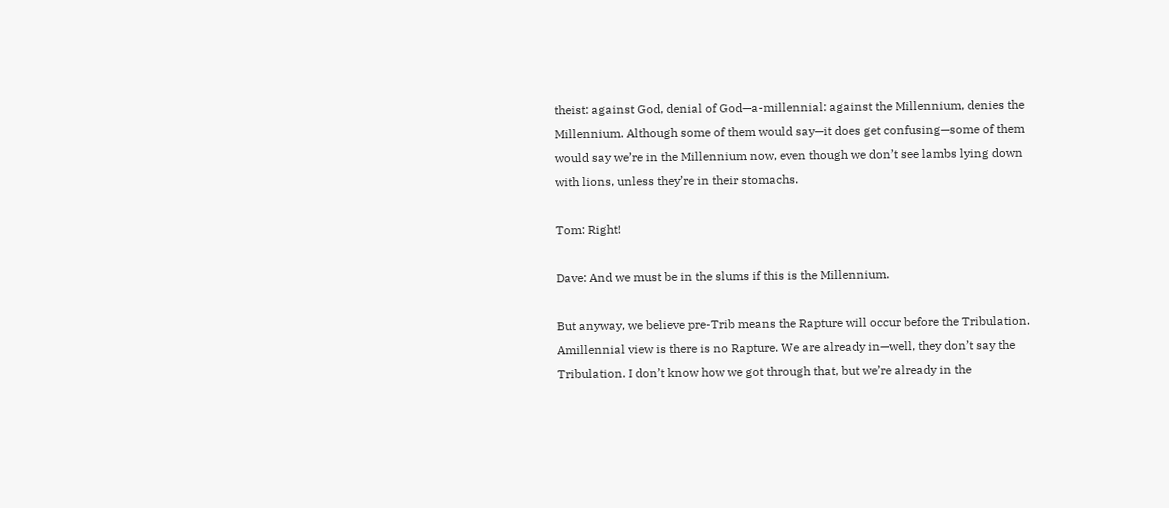theist: against God, denial of God—a-millennial: against the Millennium, denies the Millennium. Although some of them would say—it does get confusing—some of them would say we’re in the Millennium now, even though we don’t see lambs lying down with lions, unless they’re in their stomachs.

Tom: Right!

Dave: And we must be in the slums if this is the Millennium.

But anyway, we believe pre-Trib means the Rapture will occur before the Tribulation. Amillennial view is there is no Rapture. We are already in—well, they don’t say the Tribulation. I don’t know how we got through that, but we’re already in the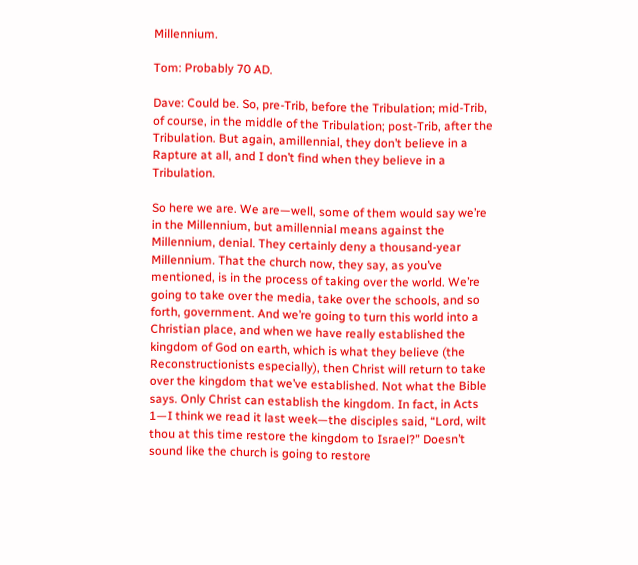Millennium.

Tom: Probably 70 AD.

Dave: Could be. So, pre-Trib, before the Tribulation; mid-Trib, of course, in the middle of the Tribulation; post-Trib, after the Tribulation. But again, amillennial, they don’t believe in a Rapture at all, and I don’t find when they believe in a Tribulation.

So here we are. We are—well, some of them would say we’re in the Millennium, but amillennial means against the Millennium, denial. They certainly deny a thousand-year Millennium. That the church now, they say, as you’ve mentioned, is in the process of taking over the world. We’re going to take over the media, take over the schools, and so forth, government. And we’re going to turn this world into a Christian place, and when we have really established the kingdom of God on earth, which is what they believe (the Reconstructionists especially), then Christ will return to take over the kingdom that we’ve established. Not what the Bible says. Only Christ can establish the kingdom. In fact, in Acts 1—I think we read it last week—the disciples said, “Lord, wilt thou at this time restore the kingdom to Israel?” Doesn’t sound like the church is going to restore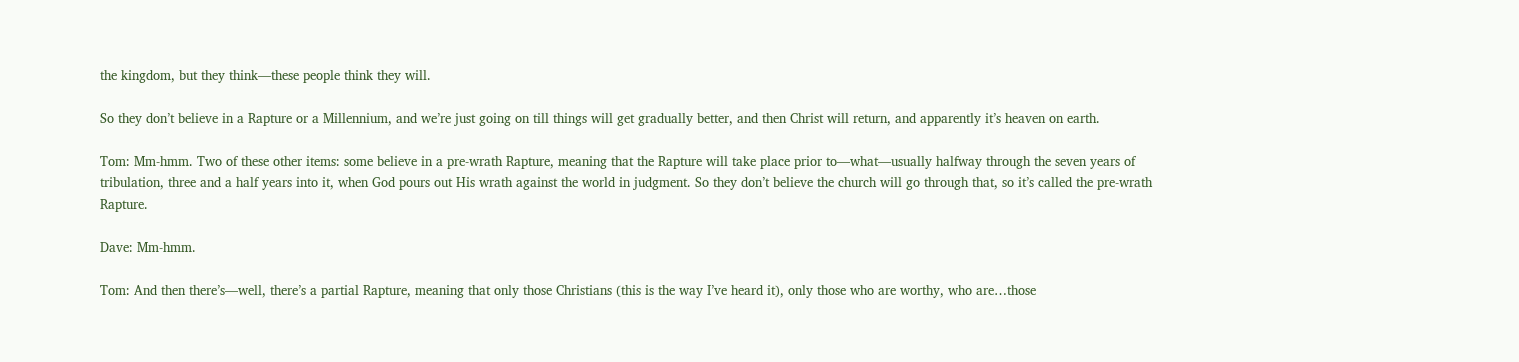the kingdom, but they think—these people think they will.

So they don’t believe in a Rapture or a Millennium, and we’re just going on till things will get gradually better, and then Christ will return, and apparently it’s heaven on earth.

Tom: Mm-hmm. Two of these other items: some believe in a pre-wrath Rapture, meaning that the Rapture will take place prior to—what—usually halfway through the seven years of tribulation, three and a half years into it, when God pours out His wrath against the world in judgment. So they don’t believe the church will go through that, so it’s called the pre-wrath Rapture.

Dave: Mm-hmm.

Tom: And then there’s—well, there’s a partial Rapture, meaning that only those Christians (this is the way I’ve heard it), only those who are worthy, who are…those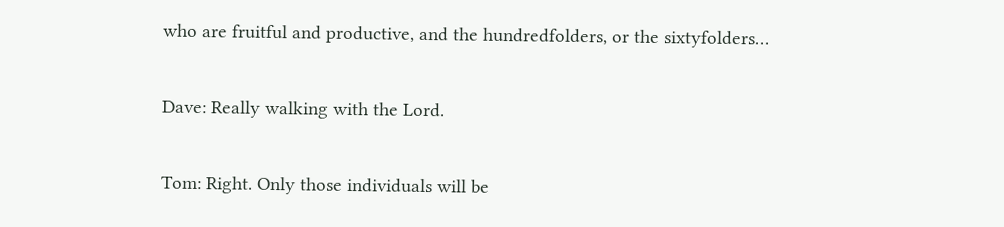who are fruitful and productive, and the hundredfolders, or the sixtyfolders…

Dave: Really walking with the Lord.

Tom: Right. Only those individuals will be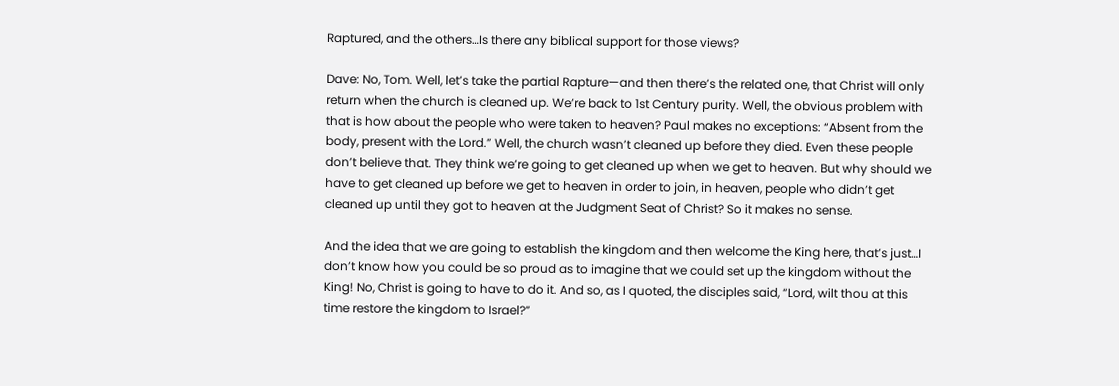Raptured, and the others…Is there any biblical support for those views?

Dave: No, Tom. Well, let’s take the partial Rapture—and then there’s the related one, that Christ will only return when the church is cleaned up. We’re back to 1st Century purity. Well, the obvious problem with that is how about the people who were taken to heaven? Paul makes no exceptions: “Absent from the body, present with the Lord.” Well, the church wasn’t cleaned up before they died. Even these people don’t believe that. They think we’re going to get cleaned up when we get to heaven. But why should we have to get cleaned up before we get to heaven in order to join, in heaven, people who didn’t get cleaned up until they got to heaven at the Judgment Seat of Christ? So it makes no sense.

And the idea that we are going to establish the kingdom and then welcome the King here, that’s just…I don’t know how you could be so proud as to imagine that we could set up the kingdom without the King! No, Christ is going to have to do it. And so, as I quoted, the disciples said, “Lord, wilt thou at this time restore the kingdom to Israel?”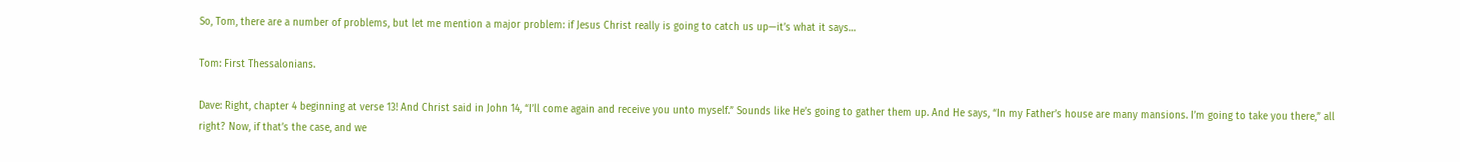So, Tom, there are a number of problems, but let me mention a major problem: if Jesus Christ really is going to catch us up—it’s what it says…

Tom: First Thessalonians.

Dave: Right, chapter 4 beginning at verse 13! And Christ said in John 14, “I’ll come again and receive you unto myself.” Sounds like He’s going to gather them up. And He says, “In my Father’s house are many mansions. I’m going to take you there,” all right? Now, if that’s the case, and we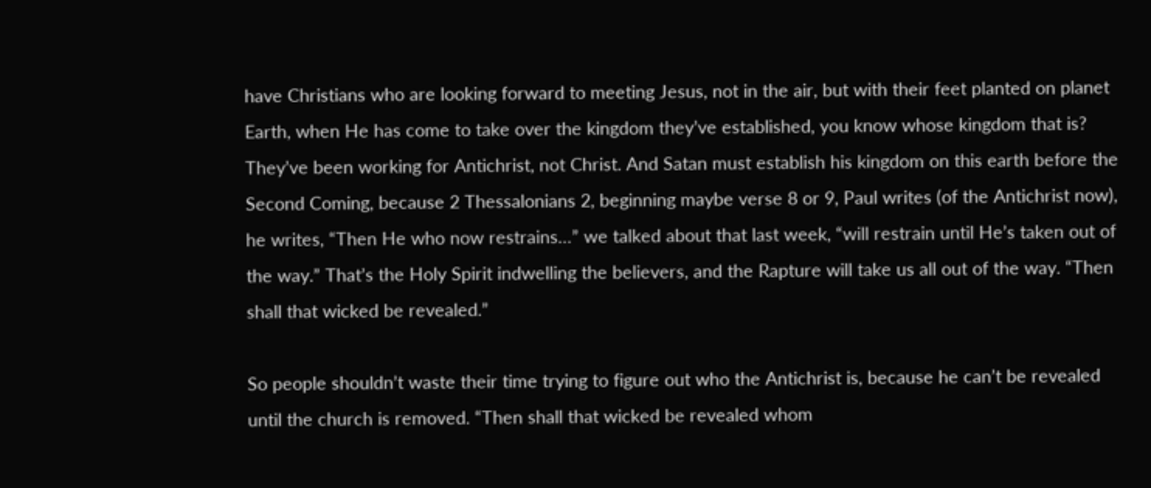have Christians who are looking forward to meeting Jesus, not in the air, but with their feet planted on planet Earth, when He has come to take over the kingdom they’ve established, you know whose kingdom that is? They’ve been working for Antichrist, not Christ. And Satan must establish his kingdom on this earth before the Second Coming, because 2 Thessalonians 2, beginning maybe verse 8 or 9, Paul writes (of the Antichrist now), he writes, “Then He who now restrains…” we talked about that last week, “will restrain until He’s taken out of the way.” That’s the Holy Spirit indwelling the believers, and the Rapture will take us all out of the way. “Then shall that wicked be revealed.”

So people shouldn’t waste their time trying to figure out who the Antichrist is, because he can’t be revealed until the church is removed. “Then shall that wicked be revealed whom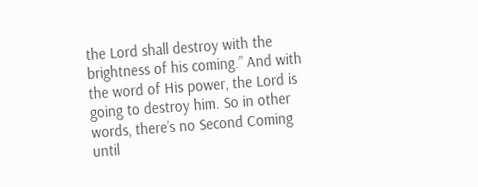the Lord shall destroy with the brightness of his coming.” And with the word of His power, the Lord is going to destroy him. So in other words, there’s no Second Coming until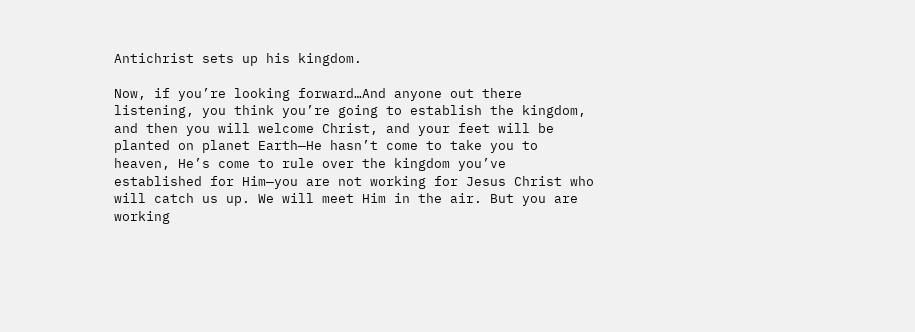Antichrist sets up his kingdom.

Now, if you’re looking forward…And anyone out there listening, you think you’re going to establish the kingdom, and then you will welcome Christ, and your feet will be planted on planet Earth—He hasn’t come to take you to heaven, He’s come to rule over the kingdom you’ve established for Him—you are not working for Jesus Christ who will catch us up. We will meet Him in the air. But you are working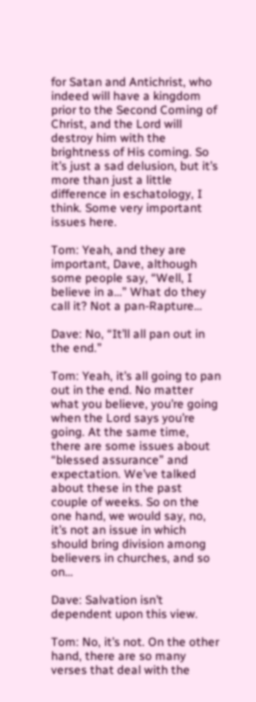for Satan and Antichrist, who indeed will have a kingdom prior to the Second Coming of Christ, and the Lord will destroy him with the brightness of His coming. So it’s just a sad delusion, but it’s more than just a little difference in eschatology, I think. Some very important issues here.

Tom: Yeah, and they are important, Dave, although some people say, “Well, I believe in a…” What do they call it? Not a pan-Rapture…

Dave: No, “It’ll all pan out in the end.”

Tom: Yeah, it’s all going to pan out in the end. No matter what you believe, you’re going when the Lord says you’re going. At the same time, there are some issues about “blessed assurance” and expectation. We’ve talked about these in the past couple of weeks. So on the one hand, we would say, no, it’s not an issue in which should bring division among believers in churches, and so on…

Dave: Salvation isn’t dependent upon this view.

Tom: No, it’s not. On the other hand, there are so many verses that deal with the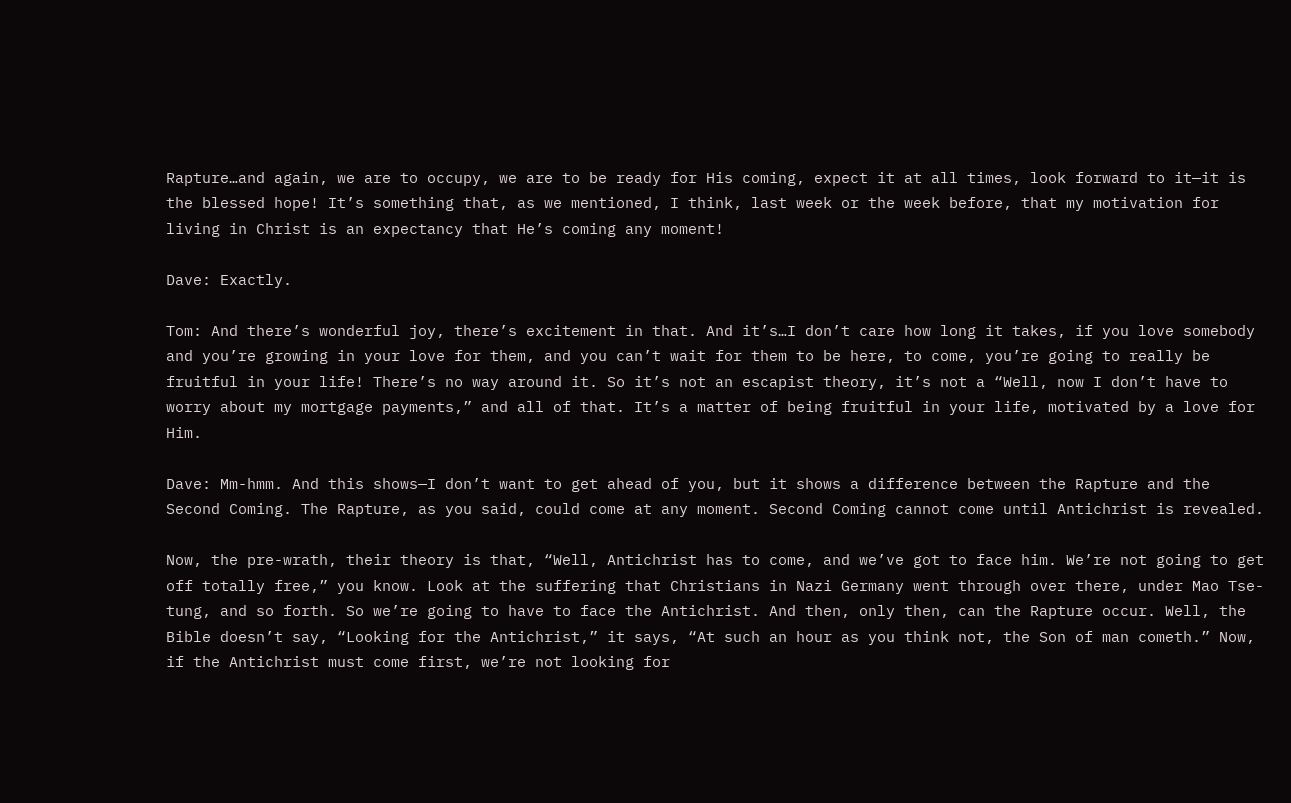Rapture…and again, we are to occupy, we are to be ready for His coming, expect it at all times, look forward to it—it is the blessed hope! It’s something that, as we mentioned, I think, last week or the week before, that my motivation for living in Christ is an expectancy that He’s coming any moment!

Dave: Exactly.

Tom: And there’s wonderful joy, there’s excitement in that. And it’s…I don’t care how long it takes, if you love somebody and you’re growing in your love for them, and you can’t wait for them to be here, to come, you’re going to really be fruitful in your life! There’s no way around it. So it’s not an escapist theory, it’s not a “Well, now I don’t have to worry about my mortgage payments,” and all of that. It’s a matter of being fruitful in your life, motivated by a love for Him.

Dave: Mm-hmm. And this shows—I don’t want to get ahead of you, but it shows a difference between the Rapture and the Second Coming. The Rapture, as you said, could come at any moment. Second Coming cannot come until Antichrist is revealed.

Now, the pre-wrath, their theory is that, “Well, Antichrist has to come, and we’ve got to face him. We’re not going to get off totally free,” you know. Look at the suffering that Christians in Nazi Germany went through over there, under Mao Tse-tung, and so forth. So we’re going to have to face the Antichrist. And then, only then, can the Rapture occur. Well, the Bible doesn’t say, “Looking for the Antichrist,” it says, “At such an hour as you think not, the Son of man cometh.” Now, if the Antichrist must come first, we’re not looking for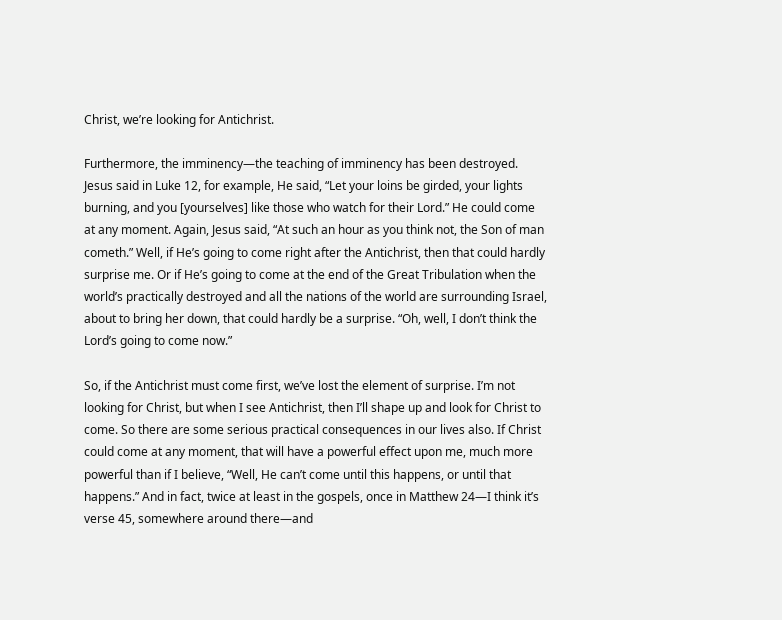Christ, we’re looking for Antichrist.

Furthermore, the imminency—the teaching of imminency has been destroyed. Jesus said in Luke 12, for example, He said, “Let your loins be girded, your lights burning, and you [yourselves] like those who watch for their Lord.” He could come at any moment. Again, Jesus said, “At such an hour as you think not, the Son of man cometh.” Well, if He’s going to come right after the Antichrist, then that could hardly surprise me. Or if He’s going to come at the end of the Great Tribulation when the world’s practically destroyed and all the nations of the world are surrounding Israel, about to bring her down, that could hardly be a surprise. “Oh, well, I don’t think the Lord’s going to come now.”

So, if the Antichrist must come first, we’ve lost the element of surprise. I’m not looking for Christ, but when I see Antichrist, then I’ll shape up and look for Christ to come. So there are some serious practical consequences in our lives also. If Christ could come at any moment, that will have a powerful effect upon me, much more powerful than if I believe, “Well, He can’t come until this happens, or until that happens.” And in fact, twice at least in the gospels, once in Matthew 24—I think it’s verse 45, somewhere around there—and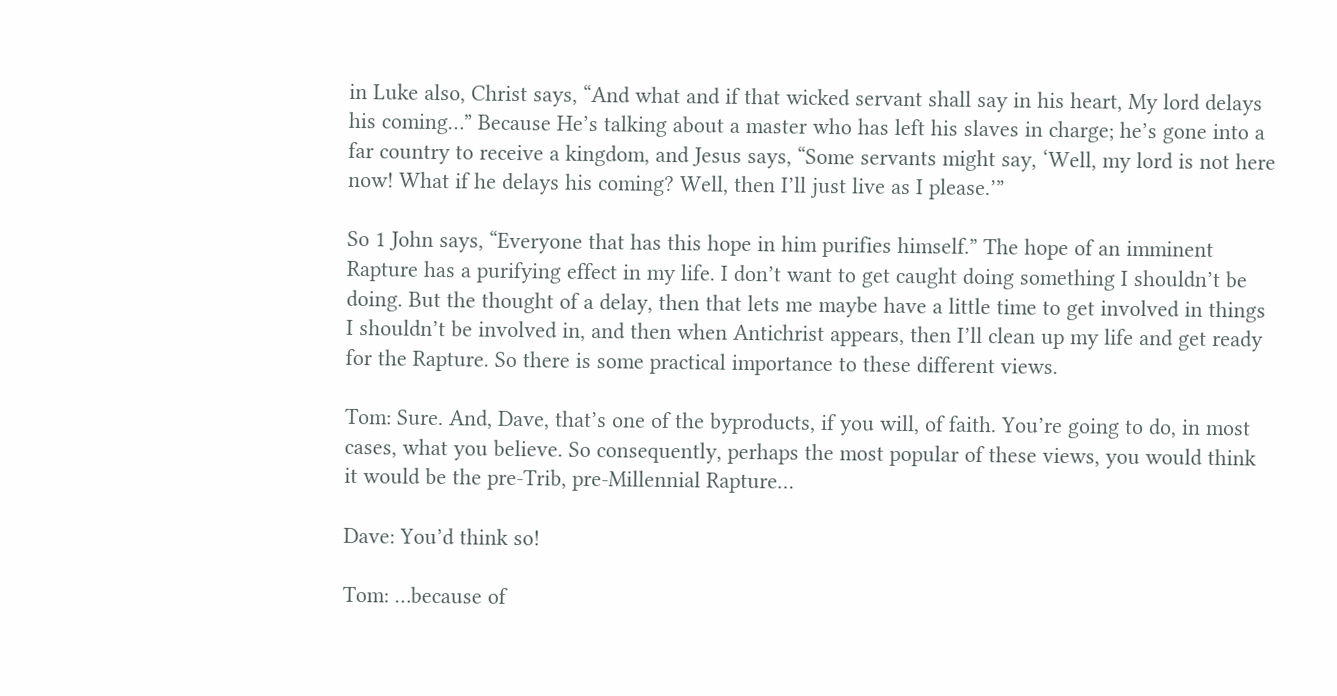in Luke also, Christ says, “And what and if that wicked servant shall say in his heart, My lord delays his coming…” Because He’s talking about a master who has left his slaves in charge; he’s gone into a far country to receive a kingdom, and Jesus says, “Some servants might say, ‘Well, my lord is not here now! What if he delays his coming? Well, then I’ll just live as I please.’”

So 1 John says, “Everyone that has this hope in him purifies himself.” The hope of an imminent Rapture has a purifying effect in my life. I don’t want to get caught doing something I shouldn’t be doing. But the thought of a delay, then that lets me maybe have a little time to get involved in things I shouldn’t be involved in, and then when Antichrist appears, then I’ll clean up my life and get ready for the Rapture. So there is some practical importance to these different views.

Tom: Sure. And, Dave, that’s one of the byproducts, if you will, of faith. You’re going to do, in most cases, what you believe. So consequently, perhaps the most popular of these views, you would think it would be the pre-Trib, pre-Millennial Rapture…

Dave: You’d think so!

Tom: …because of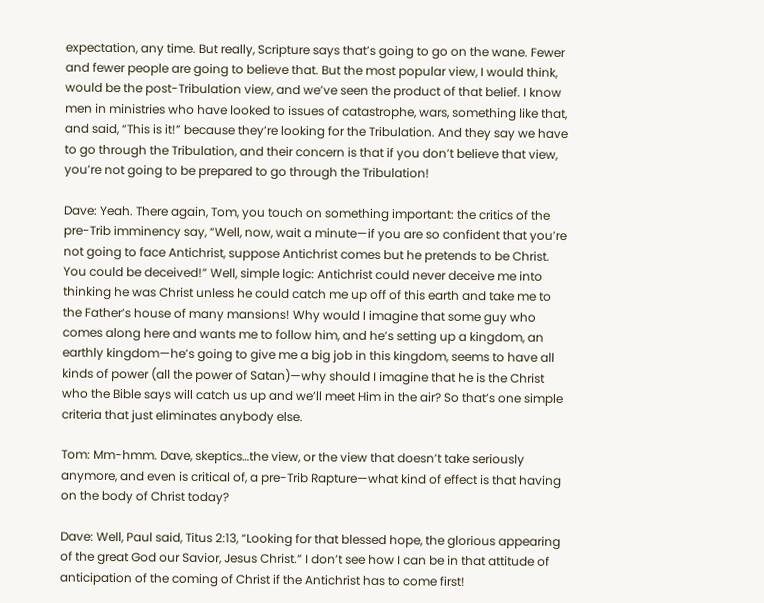expectation, any time. But really, Scripture says that’s going to go on the wane. Fewer and fewer people are going to believe that. But the most popular view, I would think, would be the post-Tribulation view, and we’ve seen the product of that belief. I know men in ministries who have looked to issues of catastrophe, wars, something like that, and said, “This is it!” because they’re looking for the Tribulation. And they say we have to go through the Tribulation, and their concern is that if you don’t believe that view, you’re not going to be prepared to go through the Tribulation!

Dave: Yeah. There again, Tom, you touch on something important: the critics of the pre-Trib imminency say, “Well, now, wait a minute—if you are so confident that you’re not going to face Antichrist, suppose Antichrist comes but he pretends to be Christ. You could be deceived!” Well, simple logic: Antichrist could never deceive me into thinking he was Christ unless he could catch me up off of this earth and take me to the Father’s house of many mansions! Why would I imagine that some guy who comes along here and wants me to follow him, and he’s setting up a kingdom, an earthly kingdom—he’s going to give me a big job in this kingdom, seems to have all kinds of power (all the power of Satan)—why should I imagine that he is the Christ who the Bible says will catch us up and we’ll meet Him in the air? So that’s one simple criteria that just eliminates anybody else.

Tom: Mm-hmm. Dave, skeptics…the view, or the view that doesn’t take seriously anymore, and even is critical of, a pre-Trib Rapture—what kind of effect is that having on the body of Christ today?

Dave: Well, Paul said, Titus 2:13, “Looking for that blessed hope, the glorious appearing of the great God our Savior, Jesus Christ.” I don’t see how I can be in that attitude of anticipation of the coming of Christ if the Antichrist has to come first!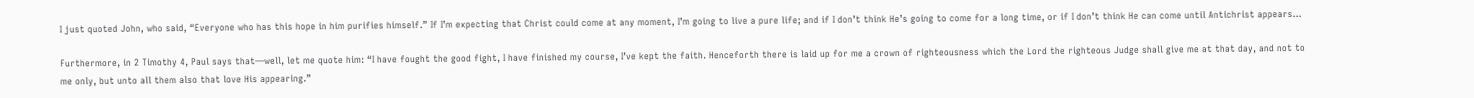I just quoted John, who said, “Everyone who has this hope in him purifies himself.” If I’m expecting that Christ could come at any moment, I’m going to live a pure life; and if I don’t think He’s going to come for a long time, or if I don’t think He can come until Antichrist appears…

Furthermore, in 2 Timothy 4, Paul says that—well, let me quote him: “I have fought the good fight, I have finished my course, I’ve kept the faith. Henceforth there is laid up for me a crown of righteousness which the Lord the righteous Judge shall give me at that day, and not to me only, but unto all them also that love His appearing.”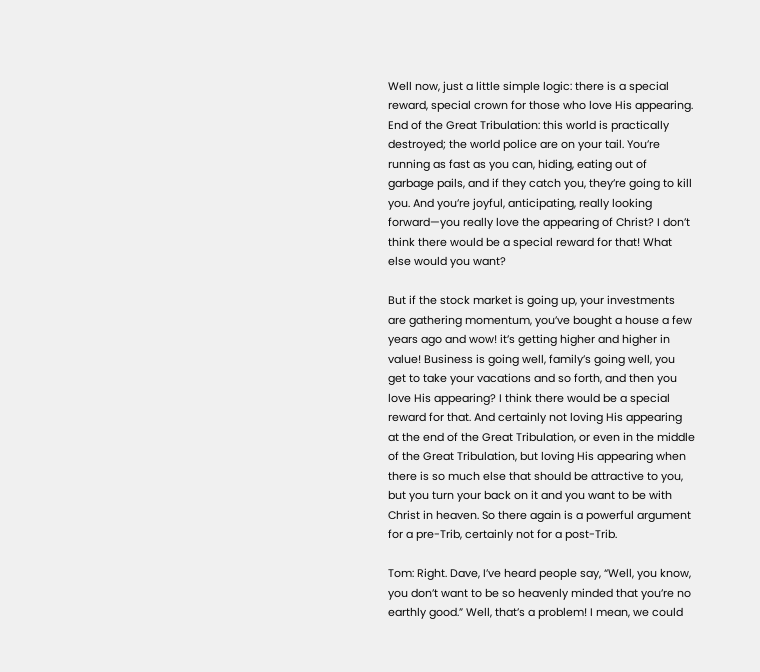Well now, just a little simple logic: there is a special reward, special crown for those who love His appearing. End of the Great Tribulation: this world is practically destroyed; the world police are on your tail. You’re running as fast as you can, hiding, eating out of garbage pails, and if they catch you, they’re going to kill you. And you’re joyful, anticipating, really looking forward—you really love the appearing of Christ? I don’t think there would be a special reward for that! What else would you want?

But if the stock market is going up, your investments are gathering momentum, you’ve bought a house a few years ago and wow! it’s getting higher and higher in value! Business is going well, family’s going well, you get to take your vacations and so forth, and then you love His appearing? I think there would be a special reward for that. And certainly not loving His appearing at the end of the Great Tribulation, or even in the middle of the Great Tribulation, but loving His appearing when there is so much else that should be attractive to you, but you turn your back on it and you want to be with Christ in heaven. So there again is a powerful argument for a pre-Trib, certainly not for a post-Trib.

Tom: Right. Dave, I’ve heard people say, “Well, you know, you don’t want to be so heavenly minded that you’re no earthly good.” Well, that’s a problem! I mean, we could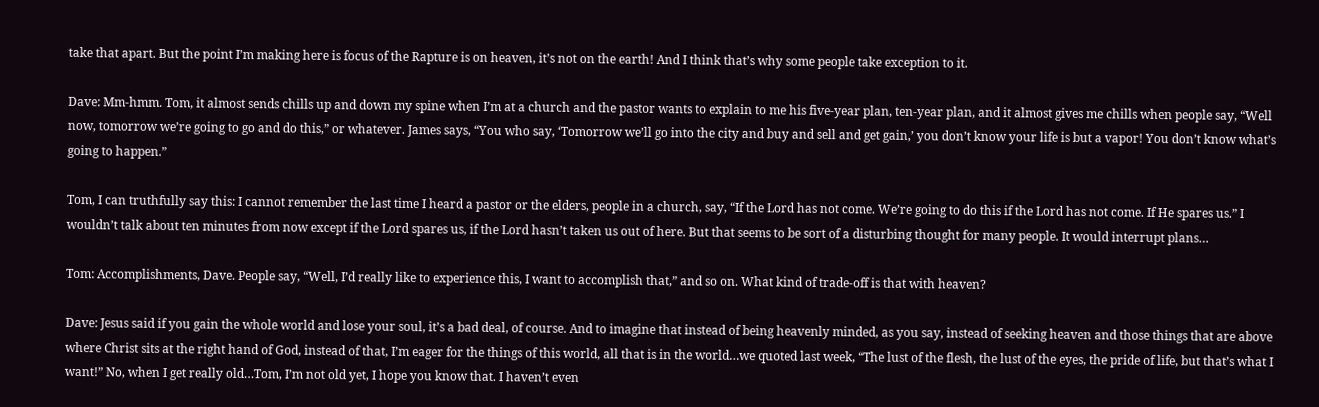take that apart. But the point I’m making here is focus of the Rapture is on heaven, it’s not on the earth! And I think that’s why some people take exception to it.

Dave: Mm-hmm. Tom, it almost sends chills up and down my spine when I’m at a church and the pastor wants to explain to me his five-year plan, ten-year plan, and it almost gives me chills when people say, “Well now, tomorrow we’re going to go and do this,” or whatever. James says, “You who say, ‘Tomorrow we’ll go into the city and buy and sell and get gain,’ you don’t know your life is but a vapor! You don’t know what’s going to happen.”

Tom, I can truthfully say this: I cannot remember the last time I heard a pastor or the elders, people in a church, say, “If the Lord has not come. We’re going to do this if the Lord has not come. If He spares us.” I wouldn’t talk about ten minutes from now except if the Lord spares us, if the Lord hasn’t taken us out of here. But that seems to be sort of a disturbing thought for many people. It would interrupt plans…

Tom: Accomplishments, Dave. People say, “Well, I’d really like to experience this, I want to accomplish that,” and so on. What kind of trade-off is that with heaven?

Dave: Jesus said if you gain the whole world and lose your soul, it’s a bad deal, of course. And to imagine that instead of being heavenly minded, as you say, instead of seeking heaven and those things that are above where Christ sits at the right hand of God, instead of that, I’m eager for the things of this world, all that is in the world…we quoted last week, “The lust of the flesh, the lust of the eyes, the pride of life, but that’s what I want!” No, when I get really old…Tom, I’m not old yet, I hope you know that. I haven’t even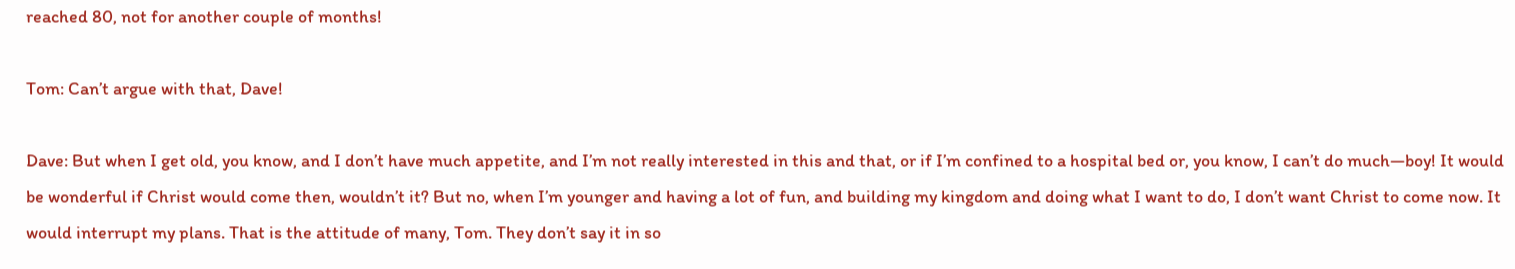reached 80, not for another couple of months!

Tom: Can’t argue with that, Dave!

Dave: But when I get old, you know, and I don’t have much appetite, and I’m not really interested in this and that, or if I’m confined to a hospital bed or, you know, I can’t do much—boy! It would be wonderful if Christ would come then, wouldn’t it? But no, when I’m younger and having a lot of fun, and building my kingdom and doing what I want to do, I don’t want Christ to come now. It would interrupt my plans. That is the attitude of many, Tom. They don’t say it in so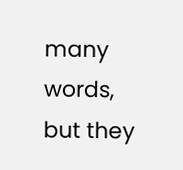many words, but they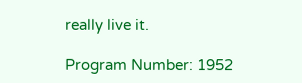really live it.

Program Number: 1952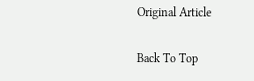Original Article

Back To Top